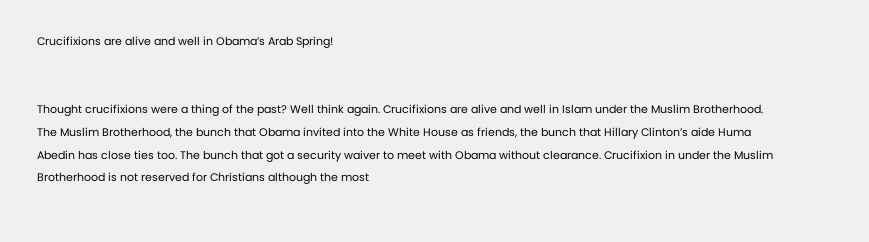Crucifixions are alive and well in Obama’s Arab Spring!


Thought crucifixions were a thing of the past? Well think again. Crucifixions are alive and well in Islam under the Muslim Brotherhood. The Muslim Brotherhood, the bunch that Obama invited into the White House as friends, the bunch that Hillary Clinton’s aide Huma Abedin has close ties too. The bunch that got a security waiver to meet with Obama without clearance. Crucifixion in under the Muslim Brotherhood is not reserved for Christians although the most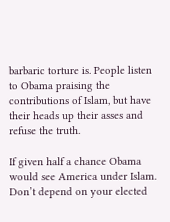barbaric torture is. People listen to Obama praising the contributions of Islam, but have their heads up their asses and refuse the truth.

If given half a chance Obama would see America under Islam. Don’t depend on your elected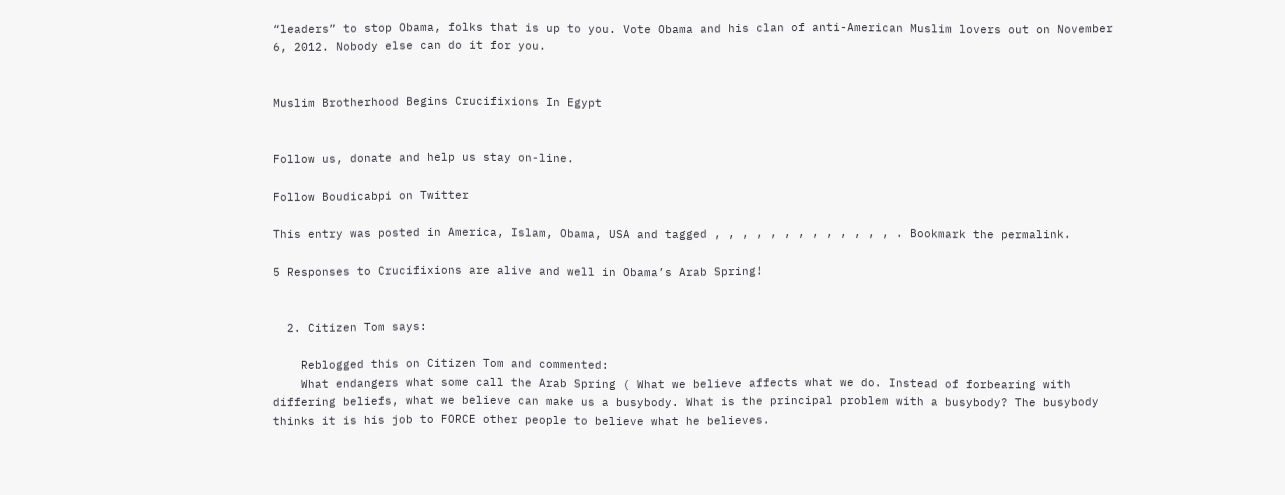“leaders” to stop Obama, folks that is up to you. Vote Obama and his clan of anti-American Muslim lovers out on November 6, 2012. Nobody else can do it for you.


Muslim Brotherhood Begins Crucifixions In Egypt


Follow us, donate and help us stay on-line.

Follow Boudicabpi on Twitter

This entry was posted in America, Islam, Obama, USA and tagged , , , , , , , , , , , , , . Bookmark the permalink.

5 Responses to Crucifixions are alive and well in Obama’s Arab Spring!


  2. Citizen Tom says:

    Reblogged this on Citizen Tom and commented:
    What endangers what some call the Arab Spring ( What we believe affects what we do. Instead of forbearing with differing beliefs, what we believe can make us a busybody. What is the principal problem with a busybody? The busybody thinks it is his job to FORCE other people to believe what he believes.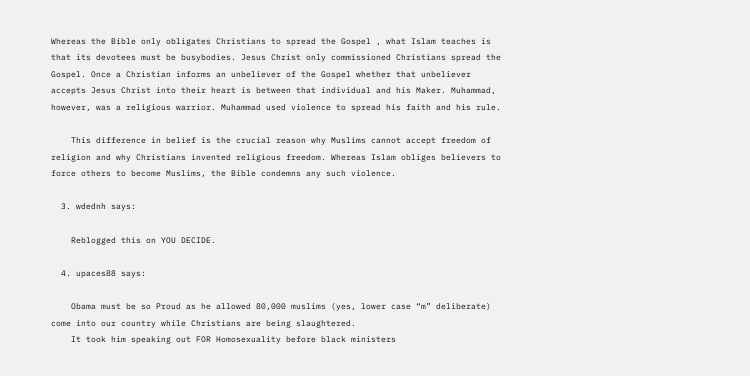Whereas the Bible only obligates Christians to spread the Gospel , what Islam teaches is that its devotees must be busybodies. Jesus Christ only commissioned Christians spread the Gospel. Once a Christian informs an unbeliever of the Gospel whether that unbeliever accepts Jesus Christ into their heart is between that individual and his Maker. Muhammad, however, was a religious warrior. Muhammad used violence to spread his faith and his rule.

    This difference in belief is the crucial reason why Muslims cannot accept freedom of religion and why Christians invented religious freedom. Whereas Islam obliges believers to force others to become Muslims, the Bible condemns any such violence.

  3. wdednh says:

    Reblogged this on YOU DECIDE.

  4. upaces88 says:

    Obama must be so Proud as he allowed 80,000 muslims (yes, lower case “m” deliberate) come into our country while Christians are being slaughtered.
    It took him speaking out FOR Homosexuality before black ministers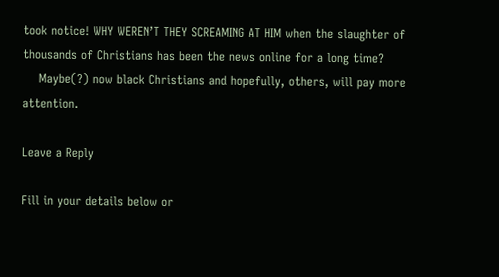took notice! WHY WEREN’T THEY SCREAMING AT HIM when the slaughter of thousands of Christians has been the news online for a long time?
    Maybe(?) now black Christians and hopefully, others, will pay more attention.

Leave a Reply

Fill in your details below or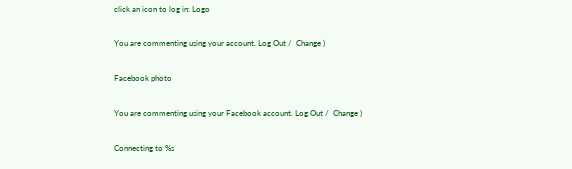click an icon to log in: Logo

You are commenting using your account. Log Out /  Change )

Facebook photo

You are commenting using your Facebook account. Log Out /  Change )

Connecting to %s